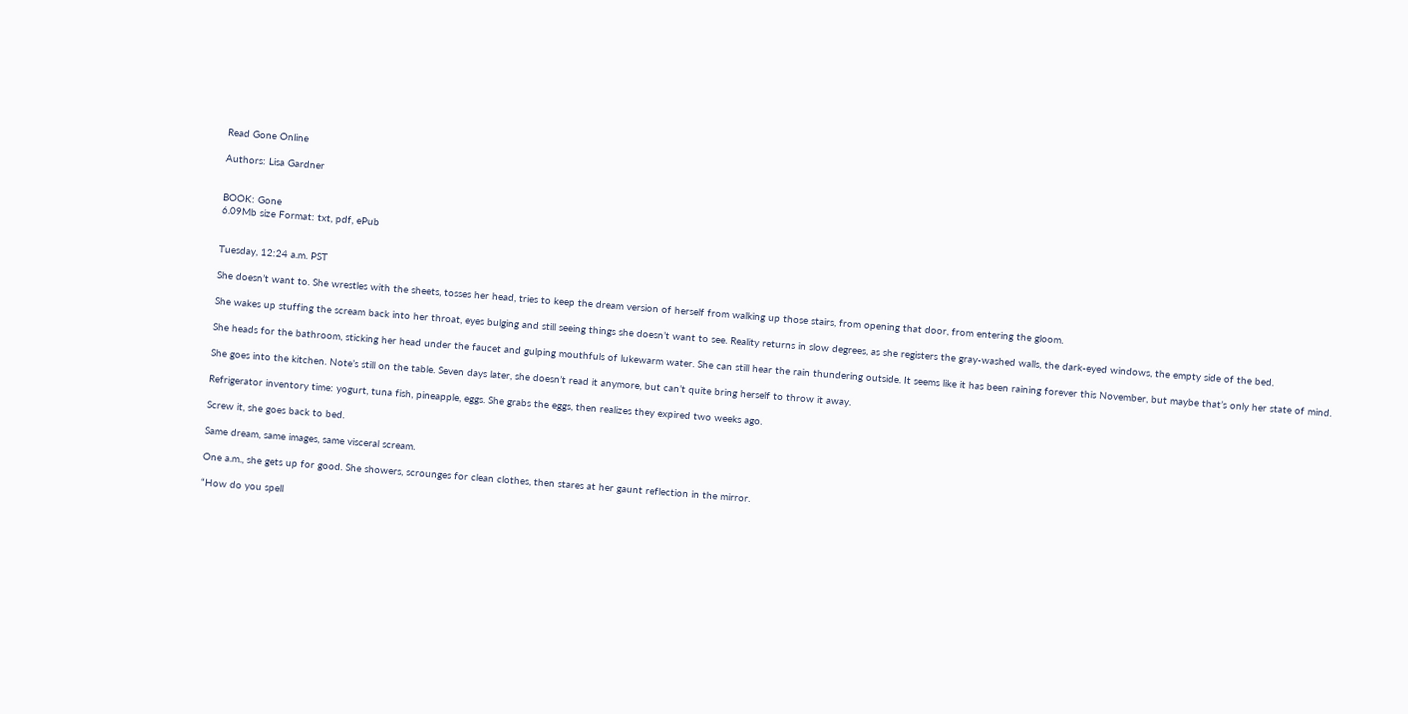Read Gone Online

Authors: Lisa Gardner


BOOK: Gone
6.09Mb size Format: txt, pdf, ePub


Tuesday, 12:24 a.m. PST

She doesn’t want to. She wrestles with the sheets, tosses her head, tries to keep the dream version of herself from walking up those stairs, from opening that door, from entering the gloom.

She wakes up stuffing the scream back into her throat, eyes bulging and still seeing things she doesn’t want to see. Reality returns in slow degrees, as she registers the gray-washed walls, the dark-eyed windows, the empty side of the bed.

She heads for the bathroom, sticking her head under the faucet and gulping mouthfuls of lukewarm water. She can still hear the rain thundering outside. It seems like it has been raining forever this November, but maybe that’s only her state of mind.

She goes into the kitchen. Note’s still on the table. Seven days later, she doesn’t read it anymore, but can’t quite bring herself to throw it away.

Refrigerator inventory time: yogurt, tuna fish, pineapple, eggs. She grabs the eggs, then realizes they expired two weeks ago.

Screw it, she goes back to bed.

Same dream, same images, same visceral scream.

One a.m., she gets up for good. She showers, scrounges for clean clothes, then stares at her gaunt reflection in the mirror.

“How do you spell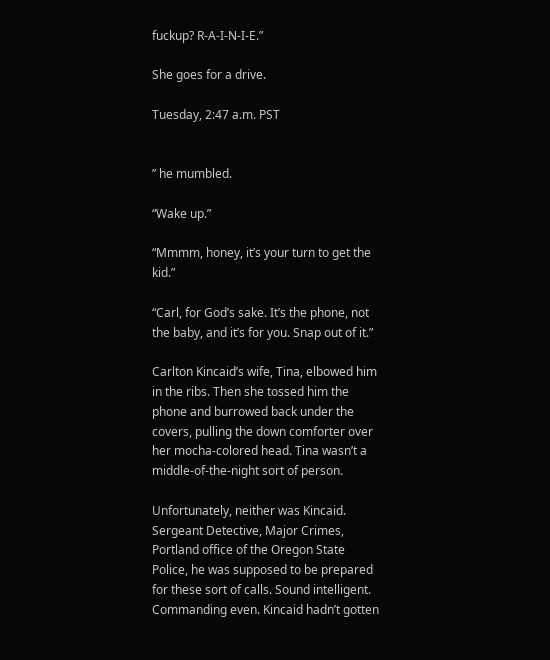fuckup? R-A-I-N-I-E.”

She goes for a drive.

Tuesday, 2:47 a.m. PST


” he mumbled.

“Wake up.”

“Mmmm, honey, it’s your turn to get the kid.”

“Carl, for God’s sake. It’s the phone, not the baby, and it’s for you. Snap out of it.”

Carlton Kincaid’s wife, Tina, elbowed him in the ribs. Then she tossed him the phone and burrowed back under the covers, pulling the down comforter over her mocha-colored head. Tina wasn’t a middle-of-the-night sort of person.

Unfortunately, neither was Kincaid. Sergeant Detective, Major Crimes, Portland office of the Oregon State Police, he was supposed to be prepared for these sort of calls. Sound intelligent. Commanding even. Kincaid hadn’t gotten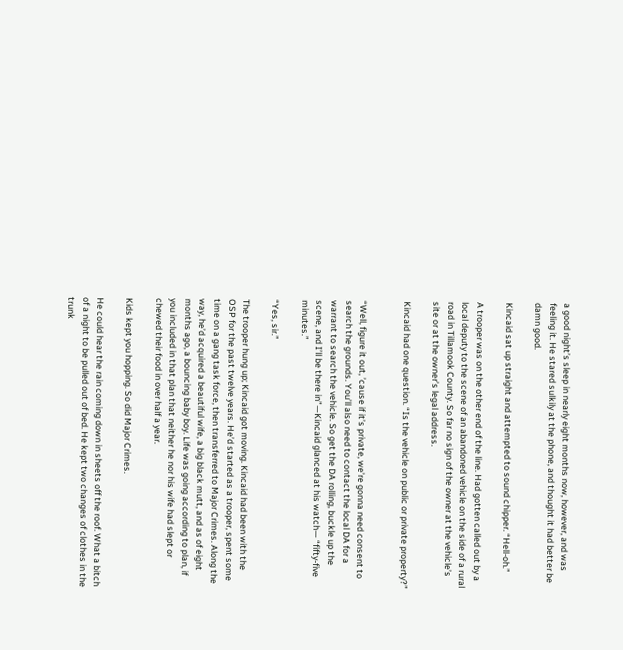a good night’s sleep in nearly eight months now, however, and was feeling it. He stared sulkily at the phone, and thought it had better be damn good.

Kincaid sat up straight and attempted to sound chipper. “Hell-oh.”

A trooper was on the other end of the line. Had gotten called out by a local deputy to the scene of an abandoned vehicle on the side of a rural road in Tillamook County. So far no sign of the owner at the vehicle’s site or at the owner’s legal address.

Kincaid had one question. “Is the vehicle on public or private property?”


“Well, figure it out, ’cause if it’s private, we’re gonna need consent to search the grounds. You’ll also need to contact the local DA for a warrant to search the vehicle. So get the DA rolling, buckle up the scene, and I’ll be there in”—Kincaid glanced at his watch— “fifty-five minutes.”

“Yes, sir.”

The trooper hung up; Kincaid got moving. Kincaid had been with the OSP for the past twelve years. He’d started as a trooper, spent some time on a gang task force, then transferred to Major Crimes. Along the way, he’d acquired a beautiful wife, a big black mutt, and as of eight months ago, a bouncing baby boy. Life was going according to plan, if you included in that plan that neither he nor his wife had slept or chewed their food in over half a year.

Kids kept you hopping. So did Major Crimes.

He could hear the rain coming down in sheets off the roof. What a bitch of a night to be pulled out of bed. He kept two changes of clothes in the trunk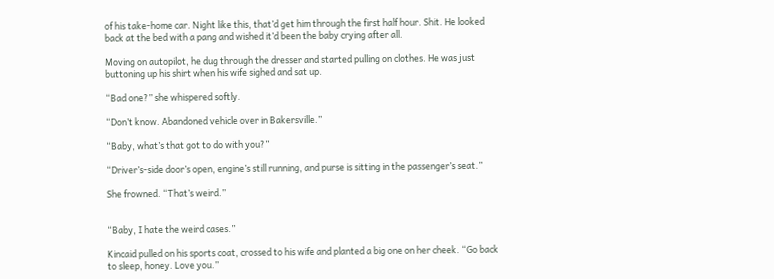of his take-home car. Night like this, that’d get him through the first half hour. Shit. He looked back at the bed with a pang and wished it’d been the baby crying after all.

Moving on autopilot, he dug through the dresser and started pulling on clothes. He was just buttoning up his shirt when his wife sighed and sat up.

“Bad one?” she whispered softly.

“Don’t know. Abandoned vehicle over in Bakersville.”

“Baby, what’s that got to do with you?”

“Driver’s-side door’s open, engine’s still running, and purse is sitting in the passenger’s seat.”

She frowned. “That’s weird.”


“Baby, I hate the weird cases.”

Kincaid pulled on his sports coat, crossed to his wife and planted a big one on her cheek. “Go back to sleep, honey. Love you.”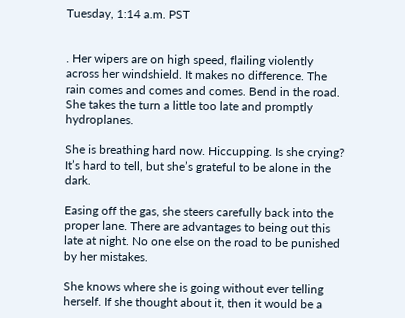Tuesday, 1:14 a.m. PST


. Her wipers are on high speed, flailing violently across her windshield. It makes no difference. The rain comes and comes and comes. Bend in the road. She takes the turn a little too late and promptly hydroplanes.

She is breathing hard now. Hiccupping. Is she crying? It’s hard to tell, but she’s grateful to be alone in the dark.

Easing off the gas, she steers carefully back into the proper lane. There are advantages to being out this late at night. No one else on the road to be punished by her mistakes.

She knows where she is going without ever telling herself. If she thought about it, then it would be a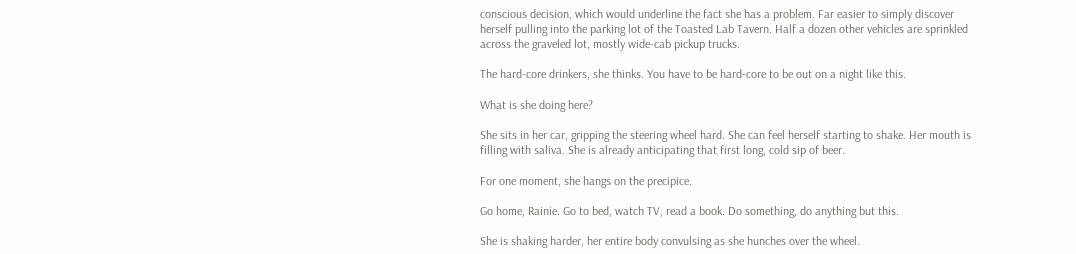conscious decision, which would underline the fact she has a problem. Far easier to simply discover herself pulling into the parking lot of the Toasted Lab Tavern. Half a dozen other vehicles are sprinkled across the graveled lot, mostly wide-cab pickup trucks.

The hard-core drinkers, she thinks. You have to be hard-core to be out on a night like this.

What is she doing here?

She sits in her car, gripping the steering wheel hard. She can feel herself starting to shake. Her mouth is filling with saliva. She is already anticipating that first long, cold sip of beer.

For one moment, she hangs on the precipice.

Go home, Rainie. Go to bed, watch TV, read a book. Do something, do anything but this.

She is shaking harder, her entire body convulsing as she hunches over the wheel.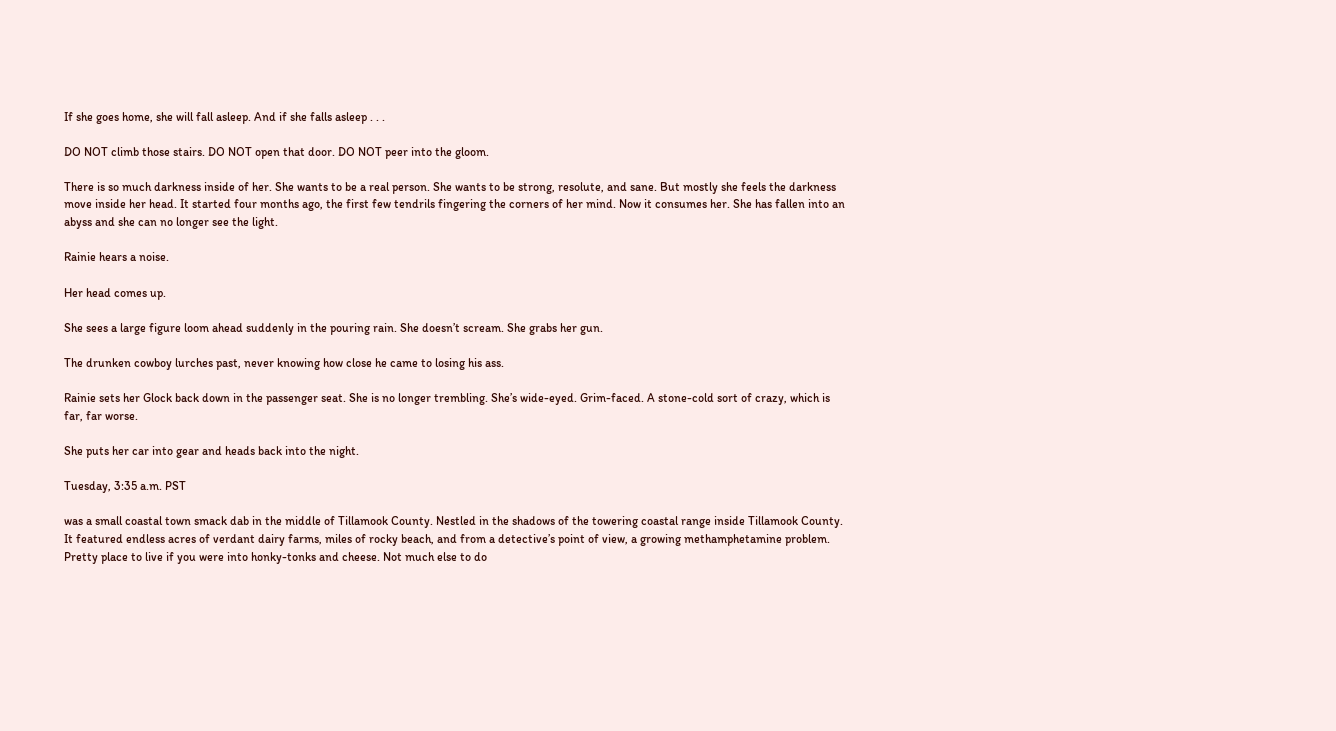If she goes home, she will fall asleep. And if she falls asleep . . .

DO NOT climb those stairs. DO NOT open that door. DO NOT peer into the gloom.

There is so much darkness inside of her. She wants to be a real person. She wants to be strong, resolute, and sane. But mostly she feels the darkness move inside her head. It started four months ago, the first few tendrils fingering the corners of her mind. Now it consumes her. She has fallen into an abyss and she can no longer see the light.

Rainie hears a noise.

Her head comes up.

She sees a large figure loom ahead suddenly in the pouring rain. She doesn’t scream. She grabs her gun.

The drunken cowboy lurches past, never knowing how close he came to losing his ass.

Rainie sets her Glock back down in the passenger seat. She is no longer trembling. She’s wide-eyed. Grim-faced. A stone-cold sort of crazy, which is far, far worse.

She puts her car into gear and heads back into the night.

Tuesday, 3:35 a.m. PST

was a small coastal town smack dab in the middle of Tillamook County. Nestled in the shadows of the towering coastal range inside Tillamook County. It featured endless acres of verdant dairy farms, miles of rocky beach, and from a detective’s point of view, a growing methamphetamine problem. Pretty place to live if you were into honky-tonks and cheese. Not much else to do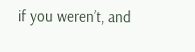if you weren’t, and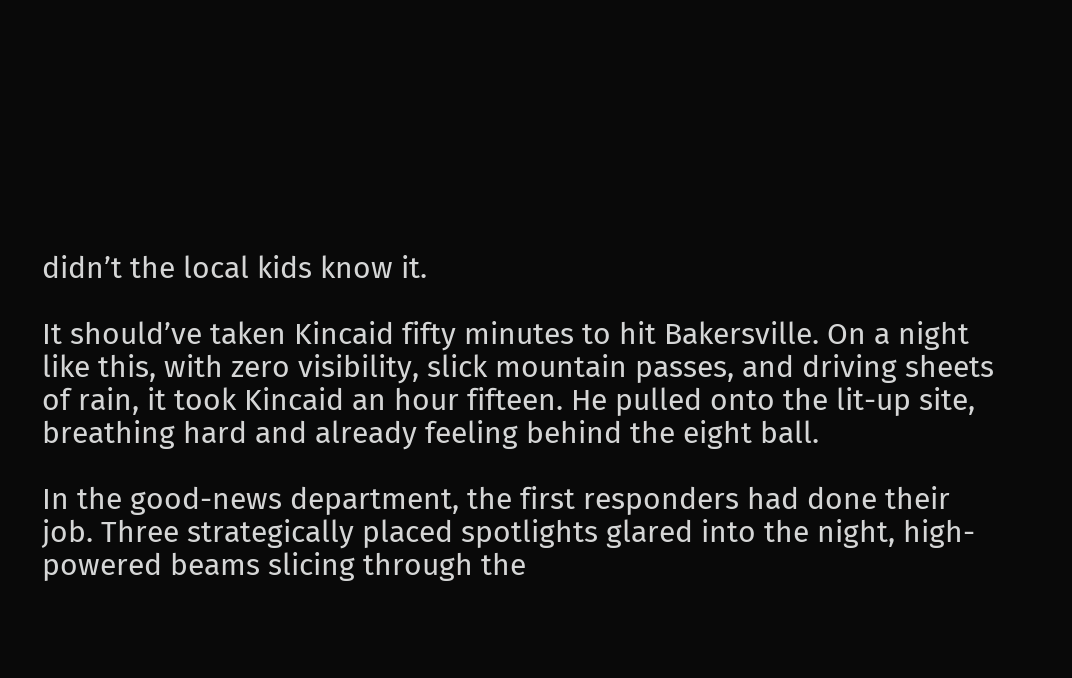didn’t the local kids know it.

It should’ve taken Kincaid fifty minutes to hit Bakersville. On a night like this, with zero visibility, slick mountain passes, and driving sheets of rain, it took Kincaid an hour fifteen. He pulled onto the lit-up site, breathing hard and already feeling behind the eight ball.

In the good-news department, the first responders had done their job. Three strategically placed spotlights glared into the night, high-powered beams slicing through the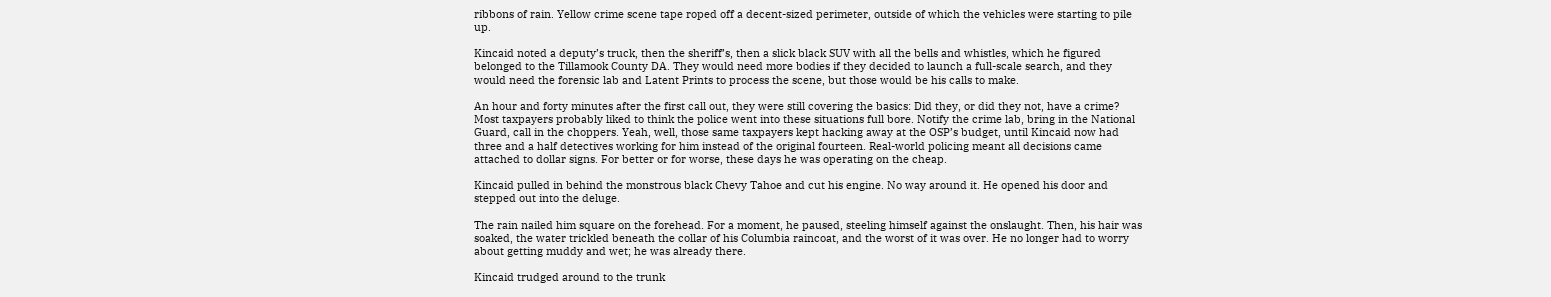ribbons of rain. Yellow crime scene tape roped off a decent-sized perimeter, outside of which the vehicles were starting to pile up.

Kincaid noted a deputy’s truck, then the sheriff’s, then a slick black SUV with all the bells and whistles, which he figured belonged to the Tillamook County DA. They would need more bodies if they decided to launch a full-scale search, and they would need the forensic lab and Latent Prints to process the scene, but those would be his calls to make.

An hour and forty minutes after the first call out, they were still covering the basics: Did they, or did they not, have a crime? Most taxpayers probably liked to think the police went into these situations full bore. Notify the crime lab, bring in the National Guard, call in the choppers. Yeah, well, those same taxpayers kept hacking away at the OSP’s budget, until Kincaid now had three and a half detectives working for him instead of the original fourteen. Real-world policing meant all decisions came attached to dollar signs. For better or for worse, these days he was operating on the cheap.

Kincaid pulled in behind the monstrous black Chevy Tahoe and cut his engine. No way around it. He opened his door and stepped out into the deluge.

The rain nailed him square on the forehead. For a moment, he paused, steeling himself against the onslaught. Then, his hair was soaked, the water trickled beneath the collar of his Columbia raincoat, and the worst of it was over. He no longer had to worry about getting muddy and wet; he was already there.

Kincaid trudged around to the trunk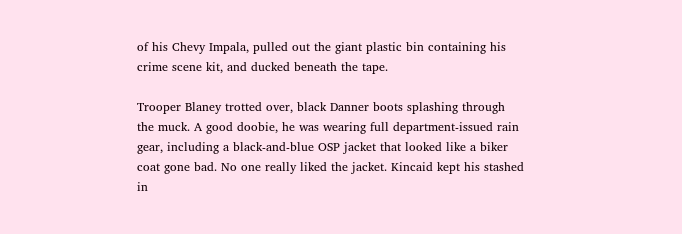of his Chevy Impala, pulled out the giant plastic bin containing his crime scene kit, and ducked beneath the tape.

Trooper Blaney trotted over, black Danner boots splashing through the muck. A good doobie, he was wearing full department-issued rain gear, including a black-and-blue OSP jacket that looked like a biker coat gone bad. No one really liked the jacket. Kincaid kept his stashed in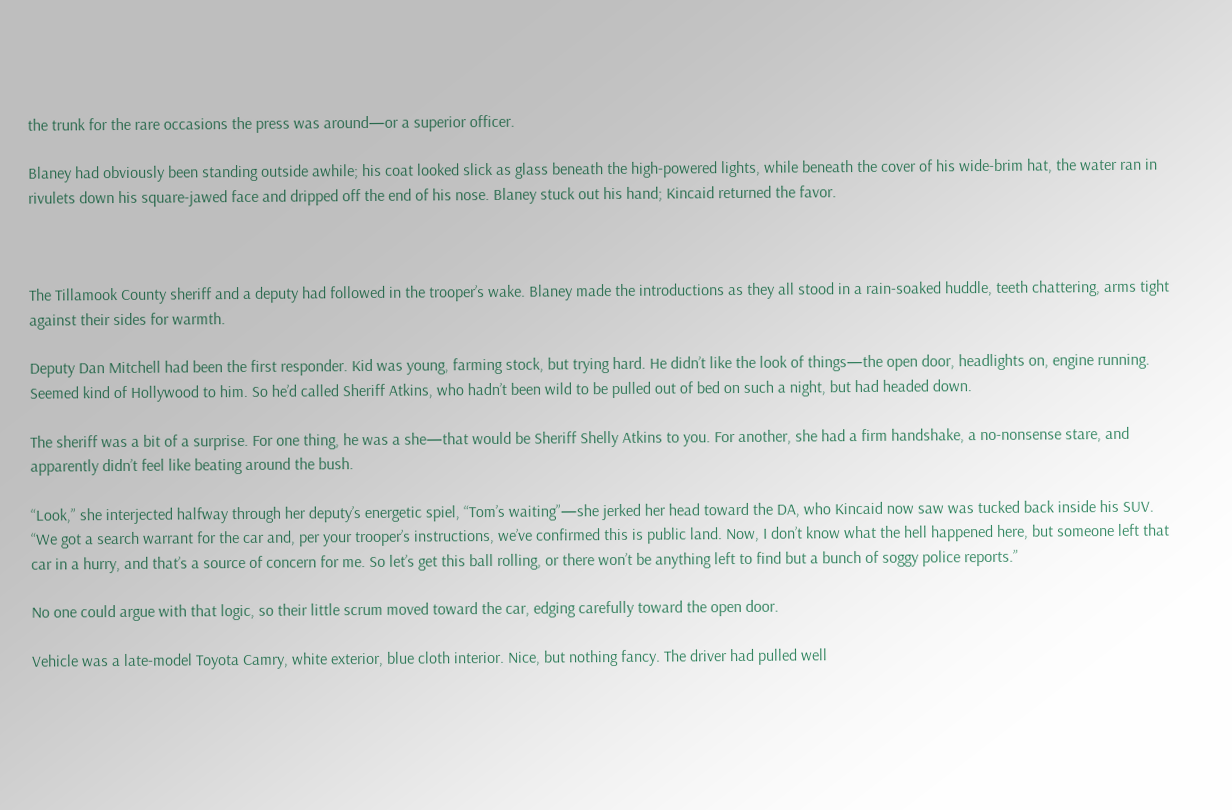the trunk for the rare occasions the press was around—or a superior officer.

Blaney had obviously been standing outside awhile; his coat looked slick as glass beneath the high-powered lights, while beneath the cover of his wide-brim hat, the water ran in rivulets down his square-jawed face and dripped off the end of his nose. Blaney stuck out his hand; Kincaid returned the favor.



The Tillamook County sheriff and a deputy had followed in the trooper’s wake. Blaney made the introductions as they all stood in a rain-soaked huddle, teeth chattering, arms tight against their sides for warmth.

Deputy Dan Mitchell had been the first responder. Kid was young, farming stock, but trying hard. He didn’t like the look of things—the open door, headlights on, engine running. Seemed kind of Hollywood to him. So he’d called Sheriff Atkins, who hadn’t been wild to be pulled out of bed on such a night, but had headed down.

The sheriff was a bit of a surprise. For one thing, he was a she—that would be Sheriff Shelly Atkins to you. For another, she had a firm handshake, a no-nonsense stare, and apparently didn’t feel like beating around the bush.

“Look,” she interjected halfway through her deputy’s energetic spiel, “Tom’s waiting”—she jerked her head toward the DA, who Kincaid now saw was tucked back inside his SUV. “We got a search warrant for the car and, per your trooper’s instructions, we’ve confirmed this is public land. Now, I don’t know what the hell happened here, but someone left that car in a hurry, and that’s a source of concern for me. So let’s get this ball rolling, or there won’t be anything left to find but a bunch of soggy police reports.”

No one could argue with that logic, so their little scrum moved toward the car, edging carefully toward the open door.

Vehicle was a late-model Toyota Camry, white exterior, blue cloth interior. Nice, but nothing fancy. The driver had pulled well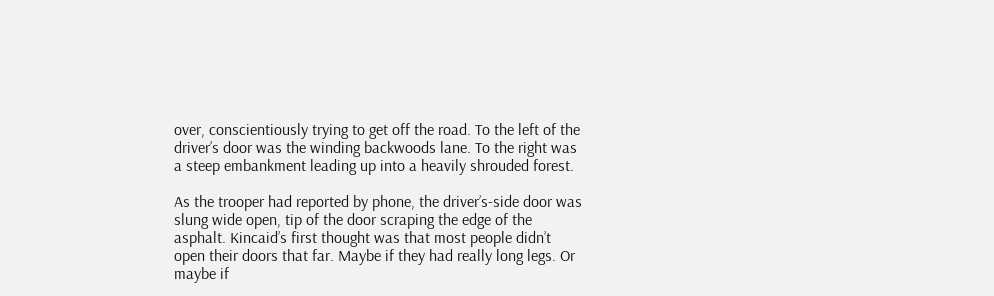over, conscientiously trying to get off the road. To the left of the driver’s door was the winding backwoods lane. To the right was a steep embankment leading up into a heavily shrouded forest.

As the trooper had reported by phone, the driver’s-side door was slung wide open, tip of the door scraping the edge of the asphalt. Kincaid’s first thought was that most people didn’t open their doors that far. Maybe if they had really long legs. Or maybe if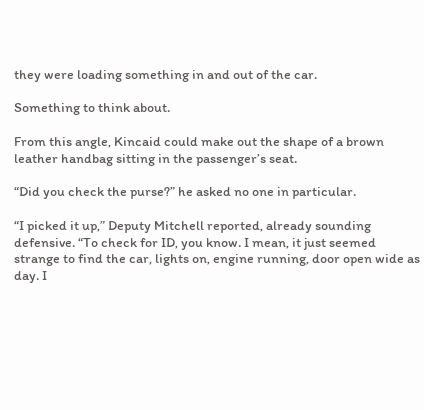they were loading something in and out of the car.

Something to think about.

From this angle, Kincaid could make out the shape of a brown leather handbag sitting in the passenger’s seat.

“Did you check the purse?” he asked no one in particular.

“I picked it up,” Deputy Mitchell reported, already sounding defensive. “To check for ID, you know. I mean, it just seemed strange to find the car, lights on, engine running, door open wide as day. I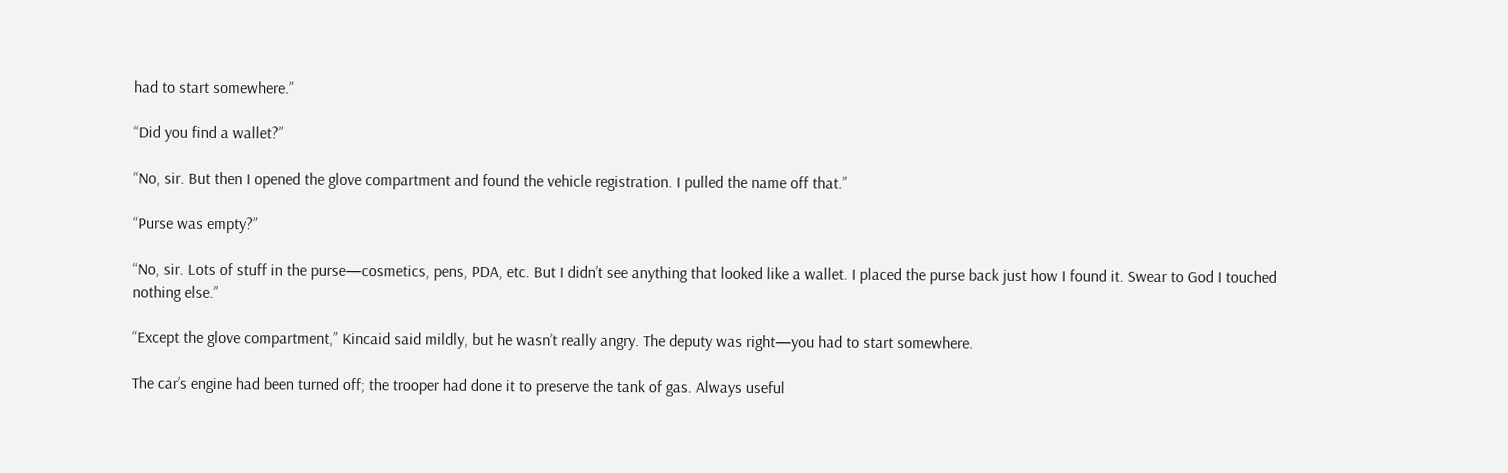had to start somewhere.”

“Did you find a wallet?”

“No, sir. But then I opened the glove compartment and found the vehicle registration. I pulled the name off that.”

“Purse was empty?”

“No, sir. Lots of stuff in the purse—cosmetics, pens, PDA, etc. But I didn’t see anything that looked like a wallet. I placed the purse back just how I found it. Swear to God I touched nothing else.”

“Except the glove compartment,” Kincaid said mildly, but he wasn’t really angry. The deputy was right—you had to start somewhere.

The car’s engine had been turned off; the trooper had done it to preserve the tank of gas. Always useful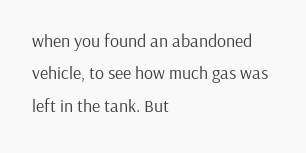when you found an abandoned vehicle, to see how much gas was left in the tank. But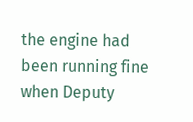the engine had been running fine when Deputy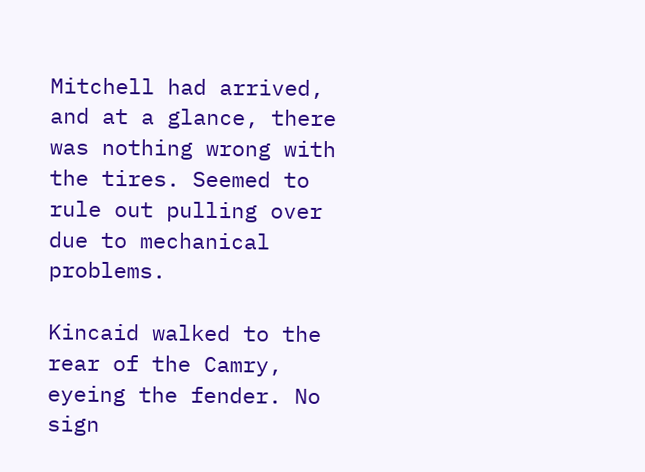Mitchell had arrived, and at a glance, there was nothing wrong with the tires. Seemed to rule out pulling over due to mechanical problems.

Kincaid walked to the rear of the Camry, eyeing the fender. No sign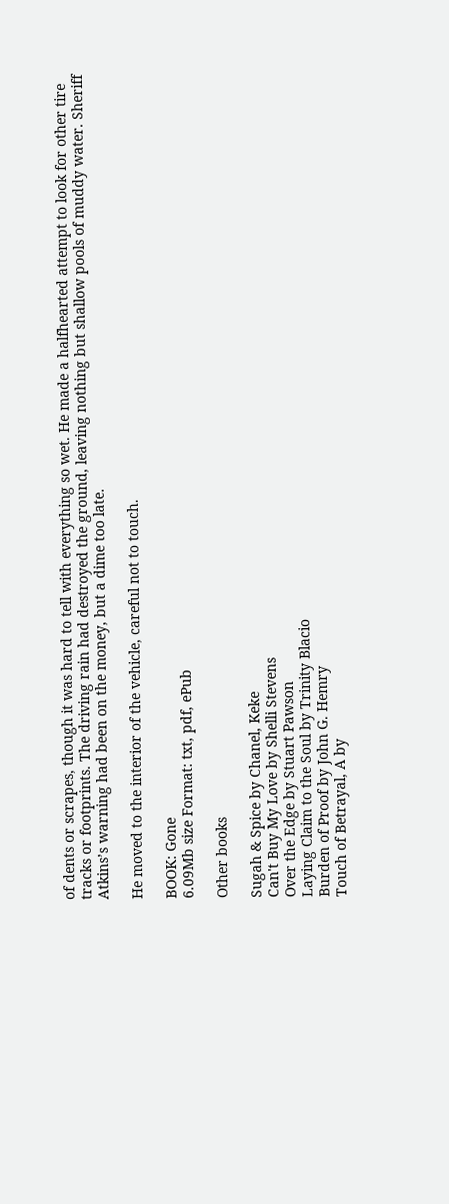of dents or scrapes, though it was hard to tell with everything so wet. He made a halfhearted attempt to look for other tire tracks or footprints. The driving rain had destroyed the ground, leaving nothing but shallow pools of muddy water. Sheriff Atkins’s warning had been on the money, but a dime too late.

He moved to the interior of the vehicle, careful not to touch.

BOOK: Gone
6.09Mb size Format: txt, pdf, ePub

Other books

Sugah & Spice by Chanel, Keke
Can't Buy My Love by Shelli Stevens
Over the Edge by Stuart Pawson
Laying Claim to the Soul by Trinity Blacio
Burden of Proof by John G. Hemry
Touch of Betrayal, A by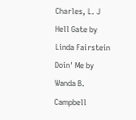Charles, L. J
Hell Gate by Linda Fairstein
Doin' Me by Wanda B. Campbell